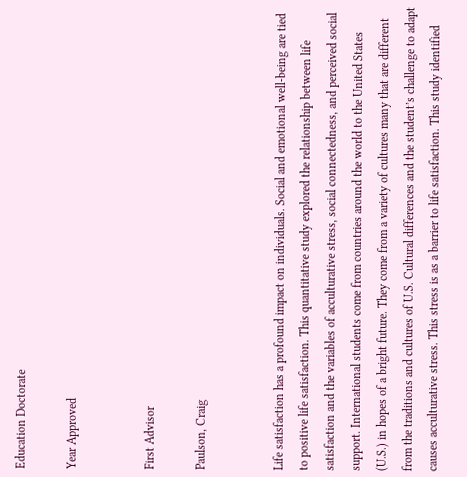Education Doctorate

Year Approved


First Advisor

Paulson, Craig


Life satisfaction has a profound impact on individuals. Social and emotional well-being are tied to positive life satisfaction. This quantitative study explored the relationship between life satisfaction and the variables of acculturative stress, social connectedness, and perceived social support. International students come from countries around the world to the United States (U.S.) in hopes of a bright future. They come from a variety of cultures many that are different from the traditions and cultures of U.S. Cultural differences and the student’s challenge to adapt causes acculturative stress. This stress is as a barrier to life satisfaction. This study identified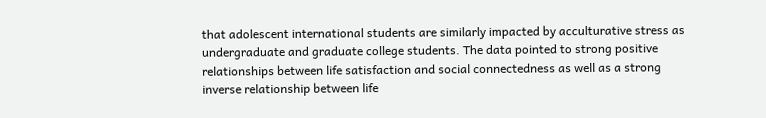that adolescent international students are similarly impacted by acculturative stress as undergraduate and graduate college students. The data pointed to strong positive relationships between life satisfaction and social connectedness as well as a strong inverse relationship between life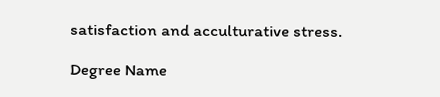satisfaction and acculturative stress.

Degree Name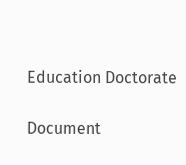Education Doctorate

Document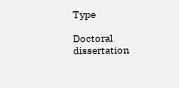Type

Doctoral dissertation